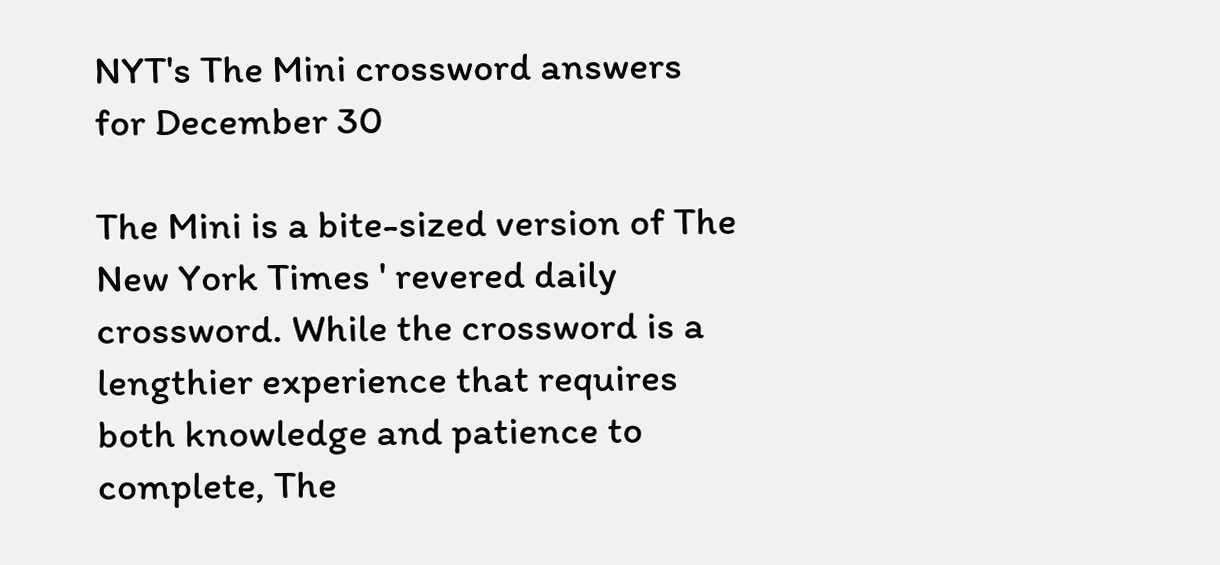NYT's The Mini crossword answers for December 30

The Mini is a bite-sized version of The New York Times ' revered daily crossword. While the crossword is a lengthier experience that requires both knowledge and patience to complete, The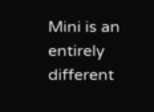Mini is an entirely different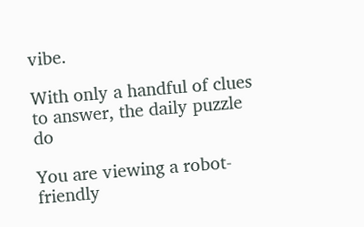vibe.

With only a handful of clues to answer, the daily puzzle do

You are viewing a robot-friendly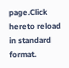page.Click hereto reload in standard format.